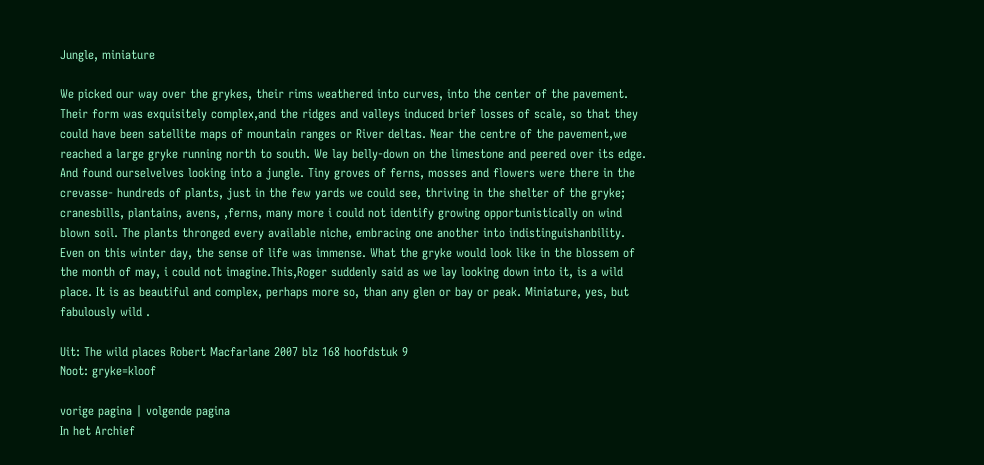Jungle, miniature

We picked our way over the grykes, their rims weathered into curves, into the center of the pavement. Their form was exquisitely complex,and the ridges and valleys induced brief losses of scale, so that they could have been satellite maps of mountain ranges or River deltas. Near the centre of the pavement,we reached a large gryke running north to south. We lay belly-down on the limestone and peered over its edge. And found ourselvelves looking into a jungle. Tiny groves of ferns, mosses and flowers were there in the crevasse- hundreds of plants, just in the few yards we could see, thriving in the shelter of the gryke; cranesbills, plantains, avens, ,ferns, many more i could not identify growing opportunistically on wind blown soil. The plants thronged every available niche, embracing one another into indistinguishanbility. Even on this winter day, the sense of life was immense. What the gryke would look like in the blossem of the month of may, i could not imagine.This,Roger suddenly said as we lay looking down into it, is a wild place. It is as beautiful and complex, perhaps more so, than any glen or bay or peak. Miniature, yes, but fabulously wild .

Uit: The wild places Robert Macfarlane 2007 blz 168 hoofdstuk 9
Noot: gryke=kloof

vorige pagina | volgende pagina
In het Archief